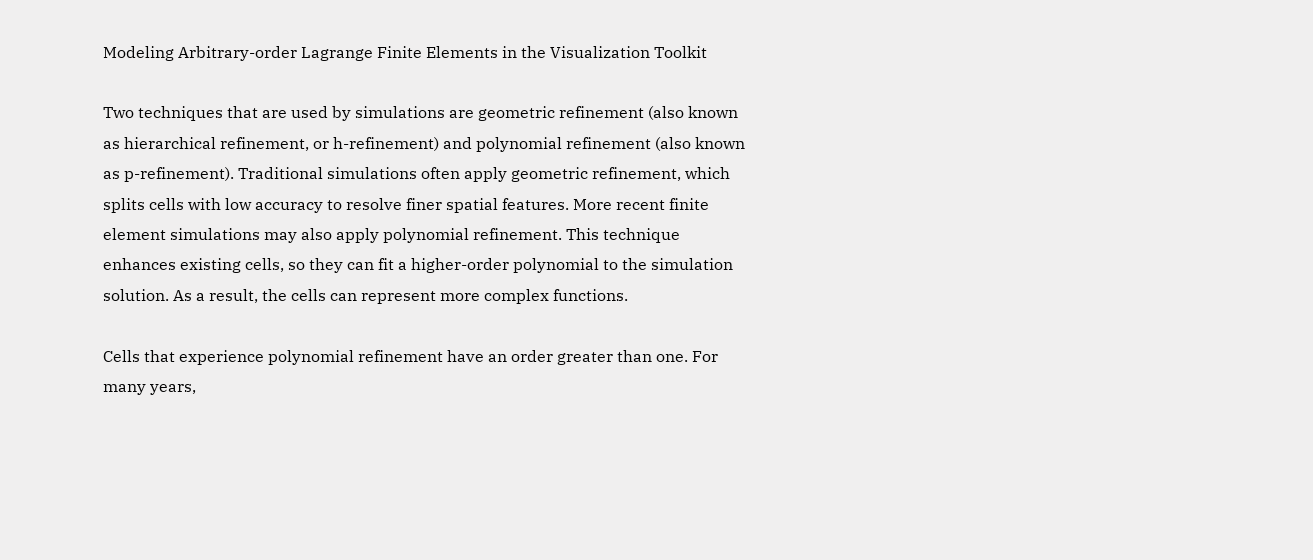Modeling Arbitrary-order Lagrange Finite Elements in the Visualization Toolkit

Two techniques that are used by simulations are geometric refinement (also known as hierarchical refinement, or h-refinement) and polynomial refinement (also known as p-refinement). Traditional simulations often apply geometric refinement, which splits cells with low accuracy to resolve finer spatial features. More recent finite element simulations may also apply polynomial refinement. This technique enhances existing cells, so they can fit a higher-order polynomial to the simulation solution. As a result, the cells can represent more complex functions.

Cells that experience polynomial refinement have an order greater than one. For many years,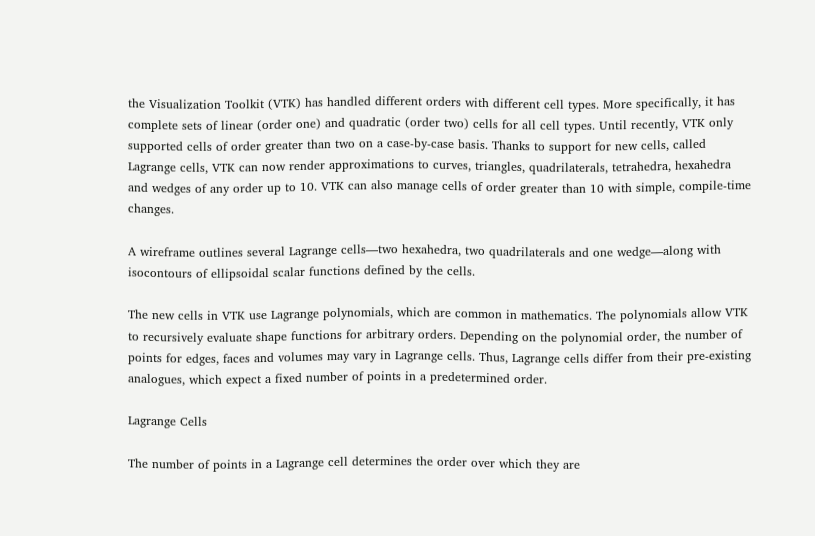the Visualization Toolkit (VTK) has handled different orders with different cell types. More specifically, it has complete sets of linear (order one) and quadratic (order two) cells for all cell types. Until recently, VTK only supported cells of order greater than two on a case-by-case basis. Thanks to support for new cells, called Lagrange cells, VTK can now render approximations to curves, triangles, quadrilaterals, tetrahedra, hexahedra and wedges of any order up to 10. VTK can also manage cells of order greater than 10 with simple, compile-time changes.

A wireframe outlines several Lagrange cells—two hexahedra, two quadrilaterals and one wedge—along with isocontours of ellipsoidal scalar functions defined by the cells.

The new cells in VTK use Lagrange polynomials, which are common in mathematics. The polynomials allow VTK to recursively evaluate shape functions for arbitrary orders. Depending on the polynomial order, the number of points for edges, faces and volumes may vary in Lagrange cells. Thus, Lagrange cells differ from their pre-existing analogues, which expect a fixed number of points in a predetermined order.

Lagrange Cells

The number of points in a Lagrange cell determines the order over which they are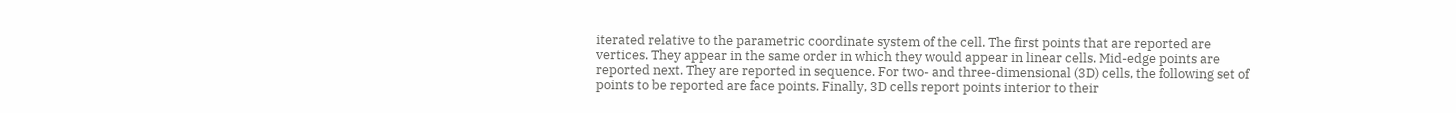iterated relative to the parametric coordinate system of the cell. The first points that are reported are vertices. They appear in the same order in which they would appear in linear cells. Mid-edge points are reported next. They are reported in sequence. For two- and three-dimensional (3D) cells, the following set of points to be reported are face points. Finally, 3D cells report points interior to their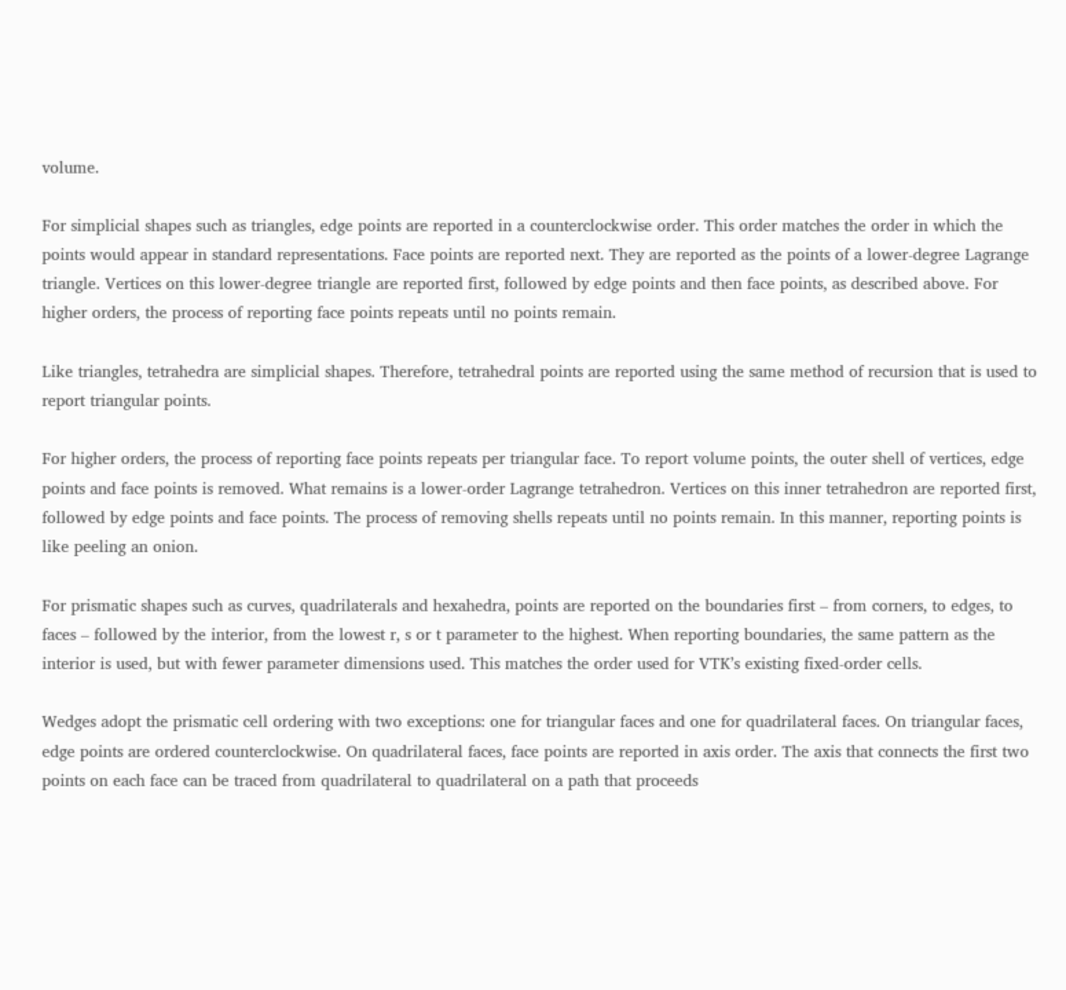volume.

For simplicial shapes such as triangles, edge points are reported in a counterclockwise order. This order matches the order in which the points would appear in standard representations. Face points are reported next. They are reported as the points of a lower-degree Lagrange triangle. Vertices on this lower-degree triangle are reported first, followed by edge points and then face points, as described above. For higher orders, the process of reporting face points repeats until no points remain.

Like triangles, tetrahedra are simplicial shapes. Therefore, tetrahedral points are reported using the same method of recursion that is used to report triangular points.

For higher orders, the process of reporting face points repeats per triangular face. To report volume points, the outer shell of vertices, edge points and face points is removed. What remains is a lower-order Lagrange tetrahedron. Vertices on this inner tetrahedron are reported first, followed by edge points and face points. The process of removing shells repeats until no points remain. In this manner, reporting points is like peeling an onion.

For prismatic shapes such as curves, quadrilaterals and hexahedra, points are reported on the boundaries first – from corners, to edges, to faces – followed by the interior, from the lowest r, s or t parameter to the highest. When reporting boundaries, the same pattern as the interior is used, but with fewer parameter dimensions used. This matches the order used for VTK’s existing fixed-order cells.

Wedges adopt the prismatic cell ordering with two exceptions: one for triangular faces and one for quadrilateral faces. On triangular faces, edge points are ordered counterclockwise. On quadrilateral faces, face points are reported in axis order. The axis that connects the first two points on each face can be traced from quadrilateral to quadrilateral on a path that proceeds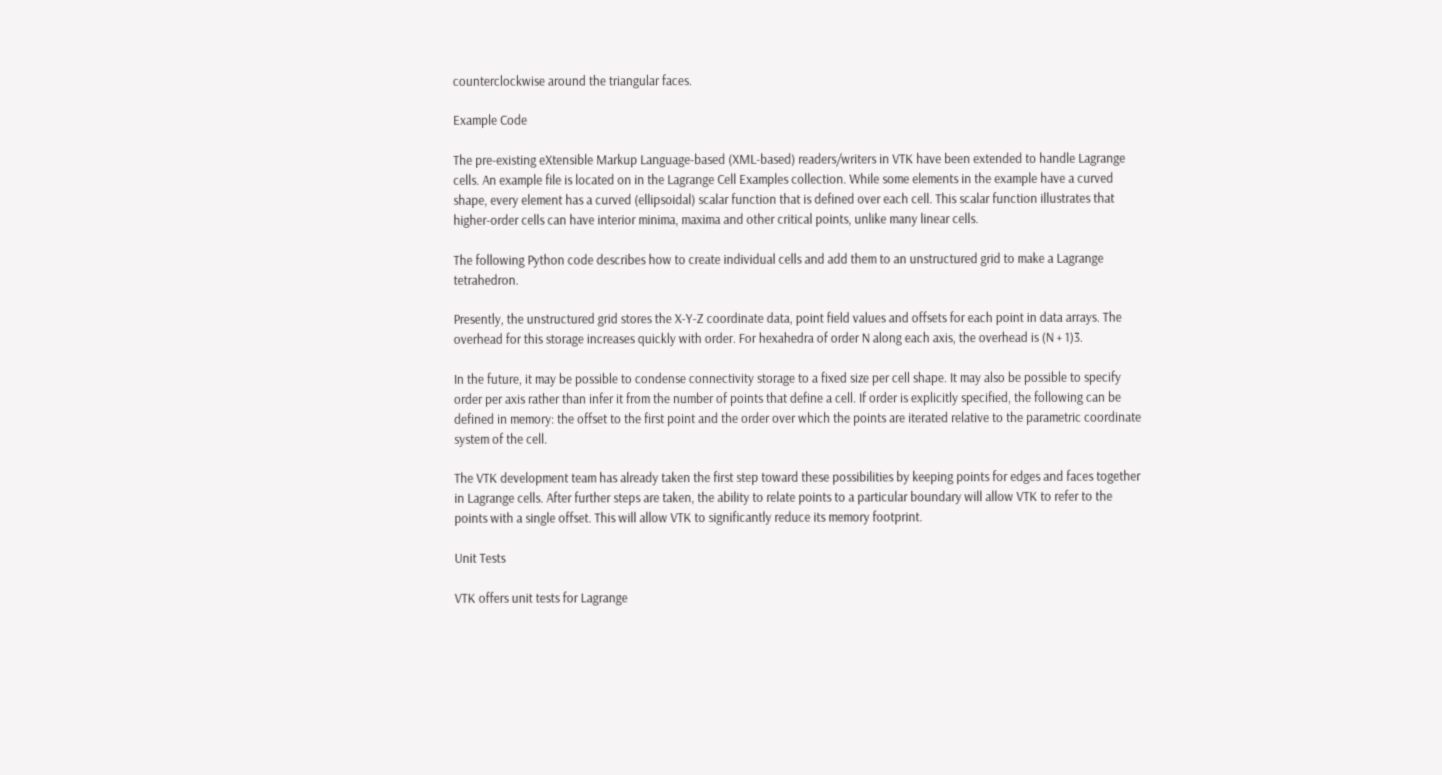counterclockwise around the triangular faces.

Example Code

The pre-existing eXtensible Markup Language-based (XML-based) readers/writers in VTK have been extended to handle Lagrange cells. An example file is located on in the Lagrange Cell Examples collection. While some elements in the example have a curved shape, every element has a curved (ellipsoidal) scalar function that is defined over each cell. This scalar function illustrates that higher-order cells can have interior minima, maxima and other critical points, unlike many linear cells.

The following Python code describes how to create individual cells and add them to an unstructured grid to make a Lagrange tetrahedron.

Presently, the unstructured grid stores the X-Y-Z coordinate data, point field values and offsets for each point in data arrays. The overhead for this storage increases quickly with order. For hexahedra of order N along each axis, the overhead is (N + 1)3.

In the future, it may be possible to condense connectivity storage to a fixed size per cell shape. It may also be possible to specify order per axis rather than infer it from the number of points that define a cell. If order is explicitly specified, the following can be defined in memory: the offset to the first point and the order over which the points are iterated relative to the parametric coordinate system of the cell.

The VTK development team has already taken the first step toward these possibilities by keeping points for edges and faces together in Lagrange cells. After further steps are taken, the ability to relate points to a particular boundary will allow VTK to refer to the points with a single offset. This will allow VTK to significantly reduce its memory footprint.

Unit Tests

VTK offers unit tests for Lagrange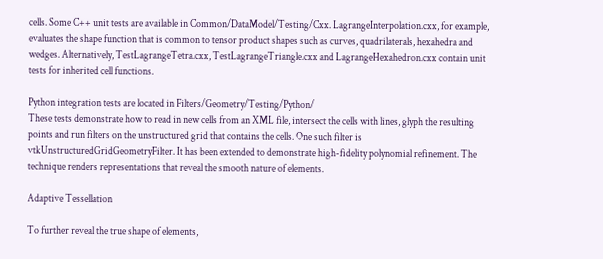cells. Some C++ unit tests are available in Common/DataModel/Testing/Cxx. LagrangeInterpolation.cxx, for example, evaluates the shape function that is common to tensor product shapes such as curves, quadrilaterals, hexahedra and wedges. Alternatively, TestLagrangeTetra.cxx, TestLagrangeTriangle.cxx and LagrangeHexahedron.cxx contain unit tests for inherited cell functions.

Python integration tests are located in Filters/Geometry/Testing/Python/
These tests demonstrate how to read in new cells from an XML file, intersect the cells with lines, glyph the resulting points and run filters on the unstructured grid that contains the cells. One such filter is vtkUnstructuredGridGeometryFilter. It has been extended to demonstrate high-fidelity polynomial refinement. The technique renders representations that reveal the smooth nature of elements.

Adaptive Tessellation

To further reveal the true shape of elements,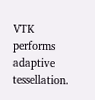VTK performs adaptive tessellation.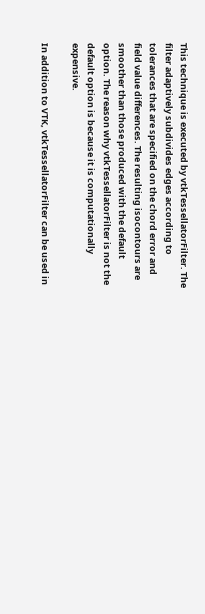This technique is executed by vtkTessellatorFilter. The filter adaptively subdivides edges according to tolerances that are specified on the chord error and field value differences. The resulting isocontours are smoother than those produced with the default option. The reason why vtkTessellatorFilter is not the default option is because it is computationally expensive.

In addition to VTK, vtkTessellatorFilter can be used in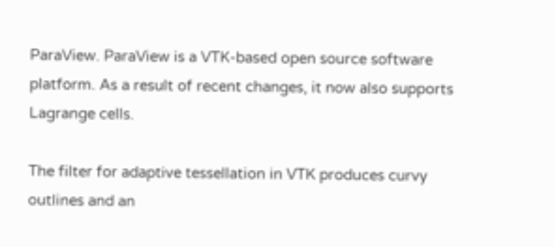ParaView. ParaView is a VTK-based open source software platform. As a result of recent changes, it now also supports Lagrange cells.

The filter for adaptive tessellation in VTK produces curvy outlines and an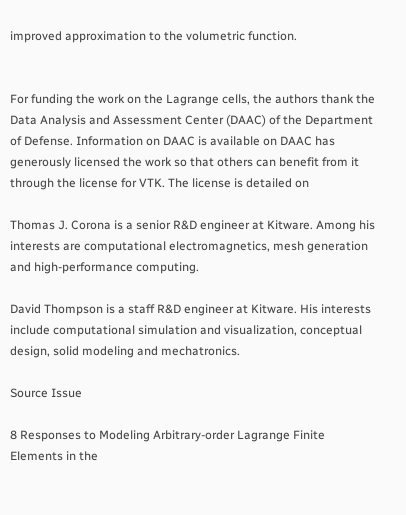improved approximation to the volumetric function.


For funding the work on the Lagrange cells, the authors thank the Data Analysis and Assessment Center (DAAC) of the Department of Defense. Information on DAAC is available on DAAC has generously licensed the work so that others can benefit from it through the license for VTK. The license is detailed on

Thomas J. Corona is a senior R&D engineer at Kitware. Among his interests are computational electromagnetics, mesh generation and high-performance computing.

David Thompson is a staff R&D engineer at Kitware. His interests include computational simulation and visualization, conceptual design, solid modeling and mechatronics.

Source Issue

8 Responses to Modeling Arbitrary-order Lagrange Finite Elements in the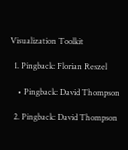Visualization Toolkit

  1. Pingback: Florian Reszel

    • Pingback: David Thompson

  2. Pingback: David Thompson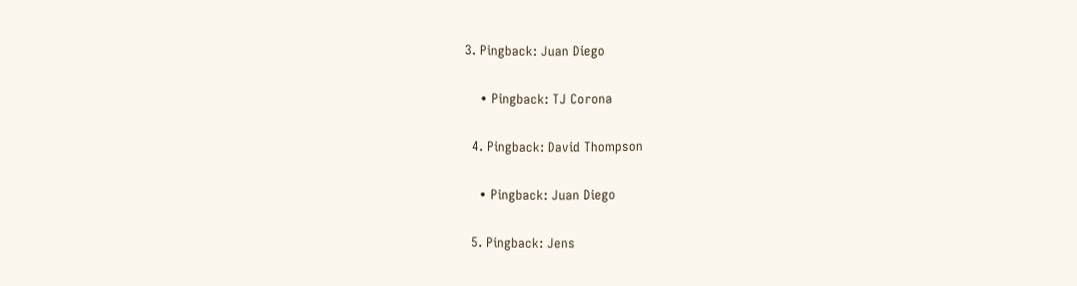3. Pingback: Juan Diego

    • Pingback: TJ Corona

  4. Pingback: David Thompson

    • Pingback: Juan Diego

  5. Pingback: Jens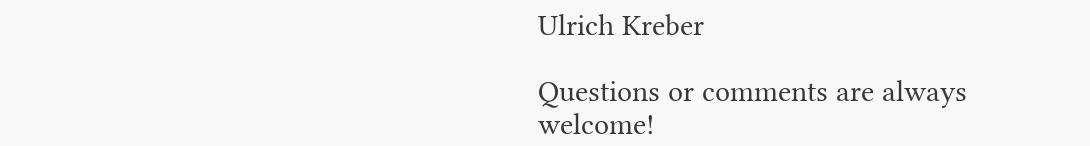Ulrich Kreber

Questions or comments are always welcome!